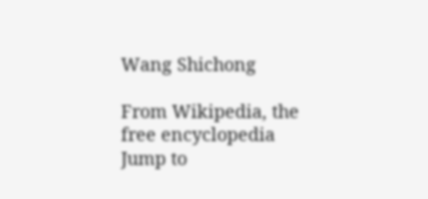Wang Shichong

From Wikipedia, the free encyclopedia
Jump to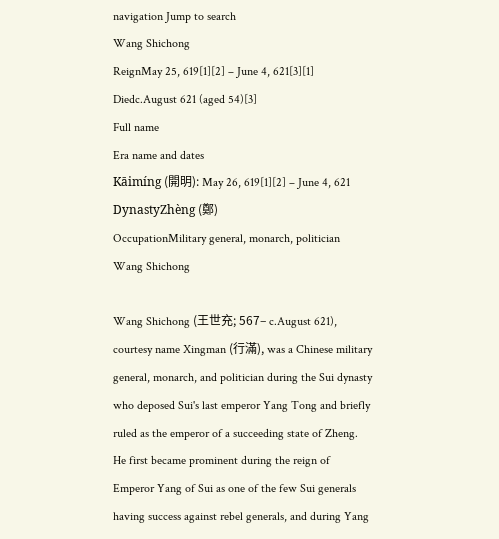navigation Jump to search
Wang Shichong
ReignMay 25, 619[1][2] – June 4, 621[3][1]
Diedc.August 621 (aged 54)[3]
Full name
Era name and dates
Kāimíng (開明): May 26, 619[1][2] – June 4, 621
DynastyZhèng (鄭)
OccupationMilitary general, monarch, politician
Wang Shichong

Wang Shichong (王世充; 567– c.August 621), courtesy name Xingman (行滿), was a Chinese military general, monarch, and politician during the Sui dynasty who deposed Sui's last emperor Yang Tong and briefly ruled as the emperor of a succeeding state of Zheng. He first became prominent during the reign of Emperor Yang of Sui as one of the few Sui generals having success against rebel generals, and during Yang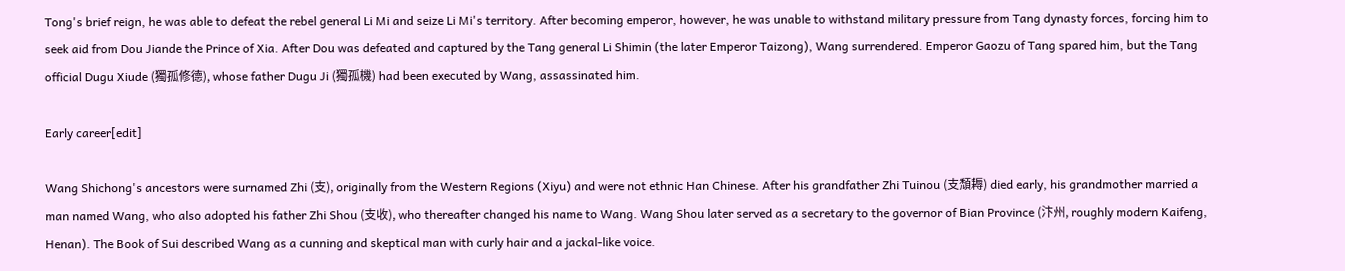Tong's brief reign, he was able to defeat the rebel general Li Mi and seize Li Mi's territory. After becoming emperor, however, he was unable to withstand military pressure from Tang dynasty forces, forcing him to seek aid from Dou Jiande the Prince of Xia. After Dou was defeated and captured by the Tang general Li Shimin (the later Emperor Taizong), Wang surrendered. Emperor Gaozu of Tang spared him, but the Tang official Dugu Xiude (獨孤修德), whose father Dugu Ji (獨孤機) had been executed by Wang, assassinated him.

Early career[edit]

Wang Shichong's ancestors were surnamed Zhi (支), originally from the Western Regions (Xiyu) and were not ethnic Han Chinese. After his grandfather Zhi Tuinou (支頹耨) died early, his grandmother married a man named Wang, who also adopted his father Zhi Shou (支收), who thereafter changed his name to Wang. Wang Shou later served as a secretary to the governor of Bian Province (汴州, roughly modern Kaifeng, Henan). The Book of Sui described Wang as a cunning and skeptical man with curly hair and a jackal-like voice.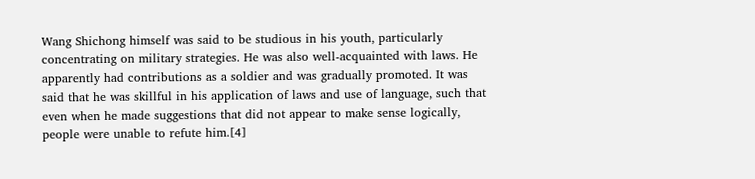Wang Shichong himself was said to be studious in his youth, particularly concentrating on military strategies. He was also well-acquainted with laws. He apparently had contributions as a soldier and was gradually promoted. It was said that he was skillful in his application of laws and use of language, such that even when he made suggestions that did not appear to make sense logically, people were unable to refute him.[4]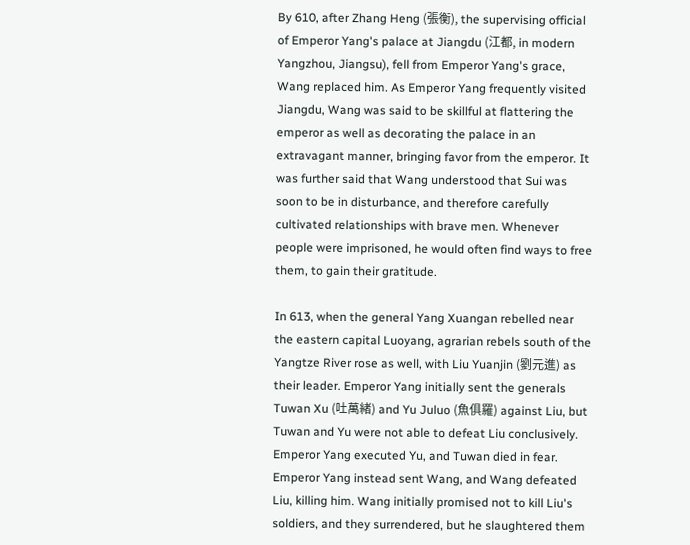By 610, after Zhang Heng (張衡), the supervising official of Emperor Yang's palace at Jiangdu (江都, in modern Yangzhou, Jiangsu), fell from Emperor Yang's grace, Wang replaced him. As Emperor Yang frequently visited Jiangdu, Wang was said to be skillful at flattering the emperor as well as decorating the palace in an extravagant manner, bringing favor from the emperor. It was further said that Wang understood that Sui was soon to be in disturbance, and therefore carefully cultivated relationships with brave men. Whenever people were imprisoned, he would often find ways to free them, to gain their gratitude.

In 613, when the general Yang Xuangan rebelled near the eastern capital Luoyang, agrarian rebels south of the Yangtze River rose as well, with Liu Yuanjin (劉元進) as their leader. Emperor Yang initially sent the generals Tuwan Xu (吐萬緒) and Yu Juluo (魚俱羅) against Liu, but Tuwan and Yu were not able to defeat Liu conclusively. Emperor Yang executed Yu, and Tuwan died in fear. Emperor Yang instead sent Wang, and Wang defeated Liu, killing him. Wang initially promised not to kill Liu's soldiers, and they surrendered, but he slaughtered them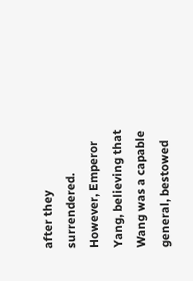after they surrendered. However, Emperor Yang, believing that Wang was a capable general, bestowed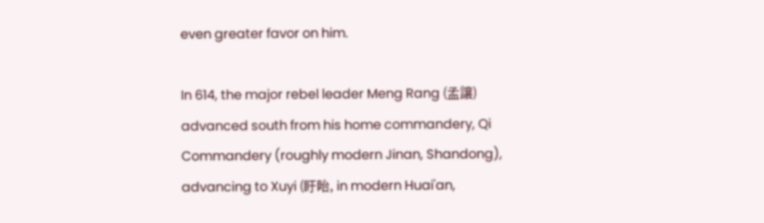even greater favor on him.

In 614, the major rebel leader Meng Rang (孟讓) advanced south from his home commandery, Qi Commandery (roughly modern Jinan, Shandong), advancing to Xuyi (盱眙, in modern Huai'an,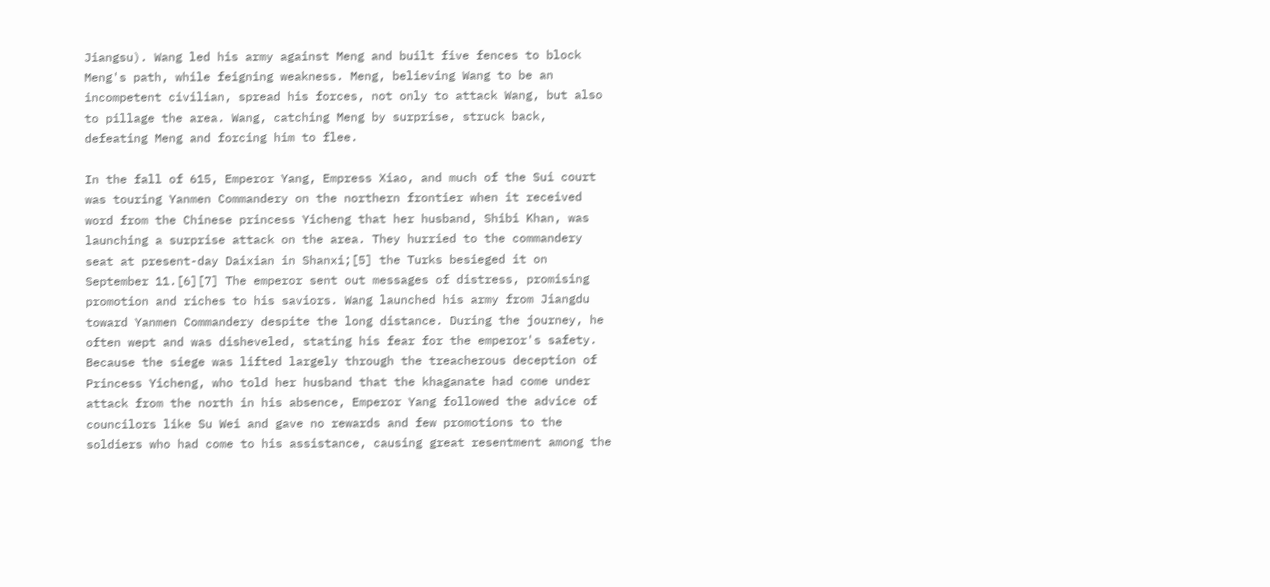Jiangsu). Wang led his army against Meng and built five fences to block Meng's path, while feigning weakness. Meng, believing Wang to be an incompetent civilian, spread his forces, not only to attack Wang, but also to pillage the area. Wang, catching Meng by surprise, struck back, defeating Meng and forcing him to flee.

In the fall of 615, Emperor Yang, Empress Xiao, and much of the Sui court was touring Yanmen Commandery on the northern frontier when it received word from the Chinese princess Yicheng that her husband, Shibi Khan, was launching a surprise attack on the area. They hurried to the commandery seat at present-day Daixian in Shanxi;[5] the Turks besieged it on September 11.[6][7] The emperor sent out messages of distress, promising promotion and riches to his saviors. Wang launched his army from Jiangdu toward Yanmen Commandery despite the long distance. During the journey, he often wept and was disheveled, stating his fear for the emperor's safety. Because the siege was lifted largely through the treacherous deception of Princess Yicheng, who told her husband that the khaganate had come under attack from the north in his absence, Emperor Yang followed the advice of councilors like Su Wei and gave no rewards and few promotions to the soldiers who had come to his assistance, causing great resentment among the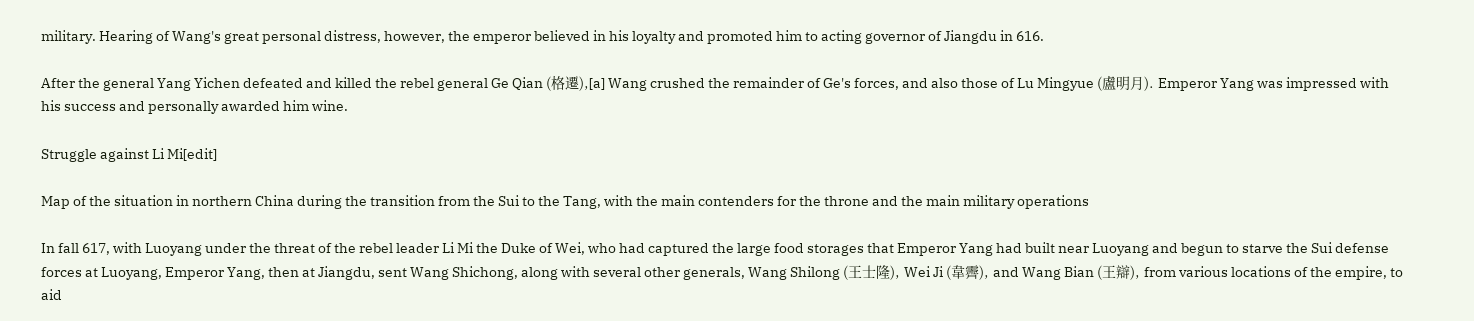military. Hearing of Wang's great personal distress, however, the emperor believed in his loyalty and promoted him to acting governor of Jiangdu in 616.

After the general Yang Yichen defeated and killed the rebel general Ge Qian (格遷),[a] Wang crushed the remainder of Ge's forces, and also those of Lu Mingyue (盧明月). Emperor Yang was impressed with his success and personally awarded him wine.

Struggle against Li Mi[edit]

Map of the situation in northern China during the transition from the Sui to the Tang, with the main contenders for the throne and the main military operations

In fall 617, with Luoyang under the threat of the rebel leader Li Mi the Duke of Wei, who had captured the large food storages that Emperor Yang had built near Luoyang and begun to starve the Sui defense forces at Luoyang, Emperor Yang, then at Jiangdu, sent Wang Shichong, along with several other generals, Wang Shilong (王士隆), Wei Ji (韋霽), and Wang Bian (王辯), from various locations of the empire, to aid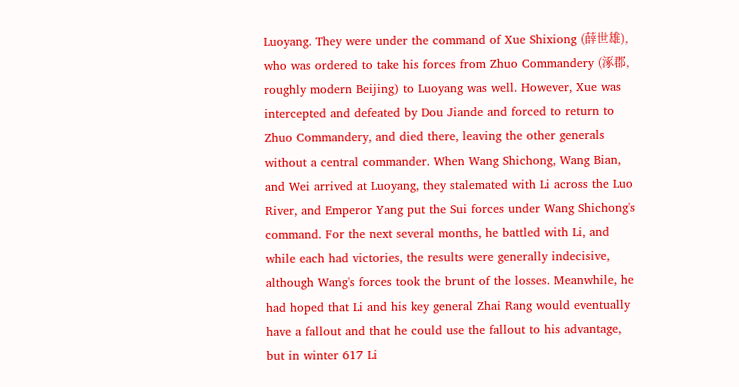Luoyang. They were under the command of Xue Shixiong (薛世雄), who was ordered to take his forces from Zhuo Commandery (涿郡, roughly modern Beijing) to Luoyang was well. However, Xue was intercepted and defeated by Dou Jiande and forced to return to Zhuo Commandery, and died there, leaving the other generals without a central commander. When Wang Shichong, Wang Bian, and Wei arrived at Luoyang, they stalemated with Li across the Luo River, and Emperor Yang put the Sui forces under Wang Shichong's command. For the next several months, he battled with Li, and while each had victories, the results were generally indecisive, although Wang's forces took the brunt of the losses. Meanwhile, he had hoped that Li and his key general Zhai Rang would eventually have a fallout and that he could use the fallout to his advantage, but in winter 617 Li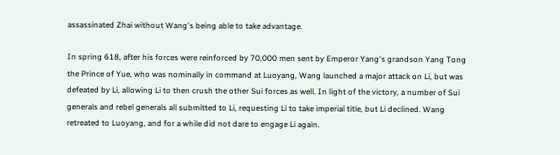assassinated Zhai without Wang's being able to take advantage.

In spring 618, after his forces were reinforced by 70,000 men sent by Emperor Yang's grandson Yang Tong the Prince of Yue, who was nominally in command at Luoyang, Wang launched a major attack on Li, but was defeated by Li, allowing Li to then crush the other Sui forces as well. In light of the victory, a number of Sui generals and rebel generals all submitted to Li, requesting Li to take imperial title, but Li declined. Wang retreated to Luoyang, and for a while did not dare to engage Li again.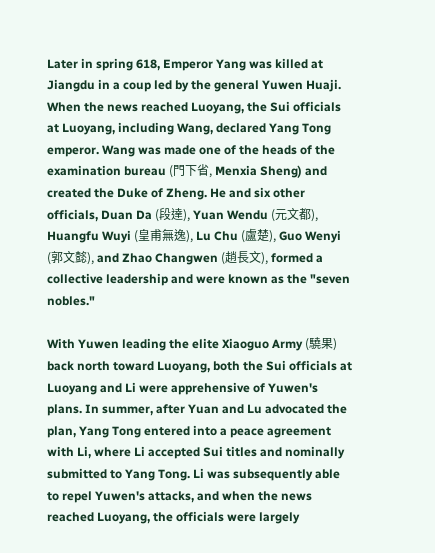Later in spring 618, Emperor Yang was killed at Jiangdu in a coup led by the general Yuwen Huaji. When the news reached Luoyang, the Sui officials at Luoyang, including Wang, declared Yang Tong emperor. Wang was made one of the heads of the examination bureau (門下省, Menxia Sheng) and created the Duke of Zheng. He and six other officials, Duan Da (段達), Yuan Wendu (元文都), Huangfu Wuyi (皇甫無逸), Lu Chu (盧楚), Guo Wenyi (郭文懿), and Zhao Changwen (趙長文), formed a collective leadership and were known as the "seven nobles."

With Yuwen leading the elite Xiaoguo Army (驍果) back north toward Luoyang, both the Sui officials at Luoyang and Li were apprehensive of Yuwen's plans. In summer, after Yuan and Lu advocated the plan, Yang Tong entered into a peace agreement with Li, where Li accepted Sui titles and nominally submitted to Yang Tong. Li was subsequently able to repel Yuwen's attacks, and when the news reached Luoyang, the officials were largely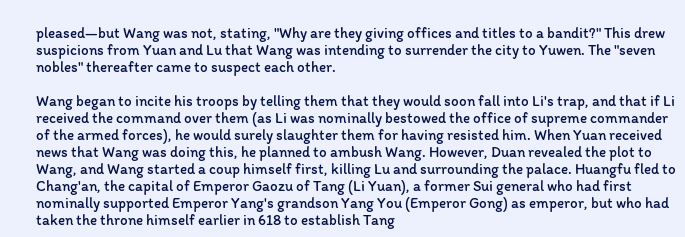pleased—but Wang was not, stating, "Why are they giving offices and titles to a bandit?" This drew suspicions from Yuan and Lu that Wang was intending to surrender the city to Yuwen. The "seven nobles" thereafter came to suspect each other.

Wang began to incite his troops by telling them that they would soon fall into Li's trap, and that if Li received the command over them (as Li was nominally bestowed the office of supreme commander of the armed forces), he would surely slaughter them for having resisted him. When Yuan received news that Wang was doing this, he planned to ambush Wang. However, Duan revealed the plot to Wang, and Wang started a coup himself first, killing Lu and surrounding the palace. Huangfu fled to Chang'an, the capital of Emperor Gaozu of Tang (Li Yuan), a former Sui general who had first nominally supported Emperor Yang's grandson Yang You (Emperor Gong) as emperor, but who had taken the throne himself earlier in 618 to establish Tang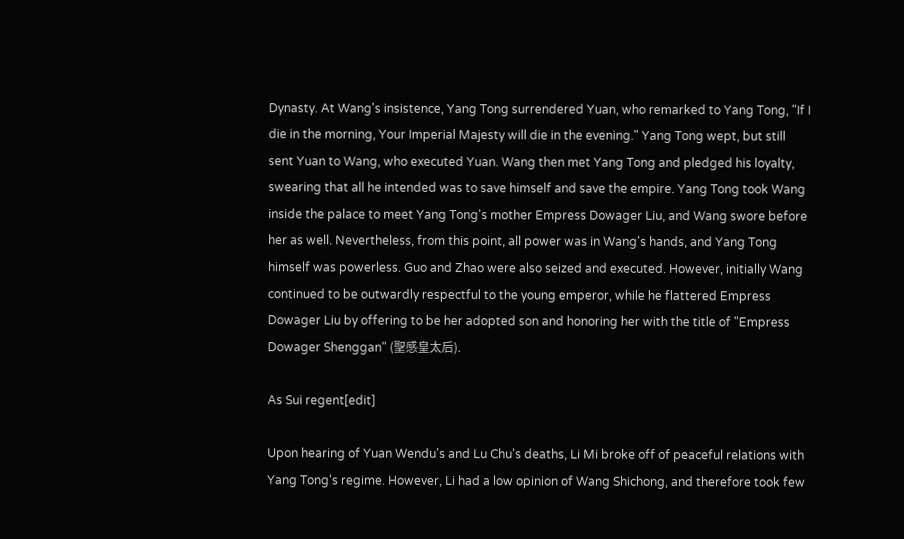Dynasty. At Wang's insistence, Yang Tong surrendered Yuan, who remarked to Yang Tong, "If I die in the morning, Your Imperial Majesty will die in the evening." Yang Tong wept, but still sent Yuan to Wang, who executed Yuan. Wang then met Yang Tong and pledged his loyalty, swearing that all he intended was to save himself and save the empire. Yang Tong took Wang inside the palace to meet Yang Tong's mother Empress Dowager Liu, and Wang swore before her as well. Nevertheless, from this point, all power was in Wang's hands, and Yang Tong himself was powerless. Guo and Zhao were also seized and executed. However, initially Wang continued to be outwardly respectful to the young emperor, while he flattered Empress Dowager Liu by offering to be her adopted son and honoring her with the title of "Empress Dowager Shenggan" (聖感皇太后).

As Sui regent[edit]

Upon hearing of Yuan Wendu's and Lu Chu's deaths, Li Mi broke off of peaceful relations with Yang Tong's regime. However, Li had a low opinion of Wang Shichong, and therefore took few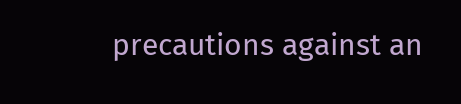precautions against an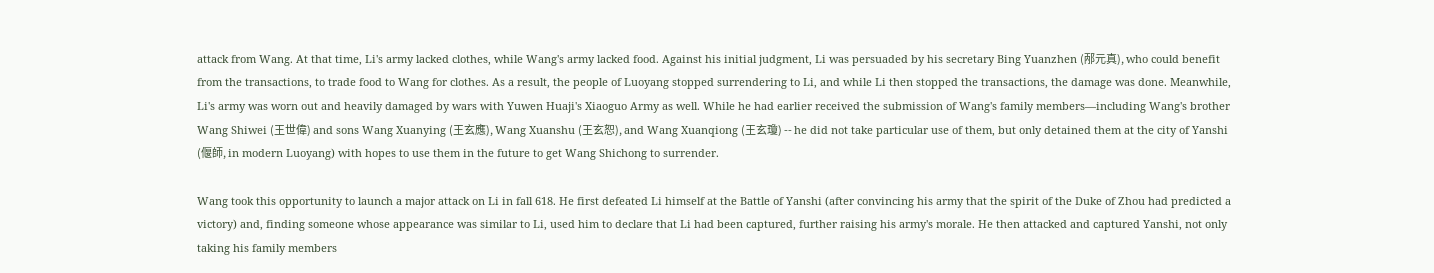attack from Wang. At that time, Li's army lacked clothes, while Wang's army lacked food. Against his initial judgment, Li was persuaded by his secretary Bing Yuanzhen (邴元真), who could benefit from the transactions, to trade food to Wang for clothes. As a result, the people of Luoyang stopped surrendering to Li, and while Li then stopped the transactions, the damage was done. Meanwhile, Li's army was worn out and heavily damaged by wars with Yuwen Huaji's Xiaoguo Army as well. While he had earlier received the submission of Wang's family members—including Wang's brother Wang Shiwei (王世偉) and sons Wang Xuanying (王玄應), Wang Xuanshu (王玄恕), and Wang Xuanqiong (王玄瓊) -- he did not take particular use of them, but only detained them at the city of Yanshi (偃師, in modern Luoyang) with hopes to use them in the future to get Wang Shichong to surrender.

Wang took this opportunity to launch a major attack on Li in fall 618. He first defeated Li himself at the Battle of Yanshi (after convincing his army that the spirit of the Duke of Zhou had predicted a victory) and, finding someone whose appearance was similar to Li, used him to declare that Li had been captured, further raising his army's morale. He then attacked and captured Yanshi, not only taking his family members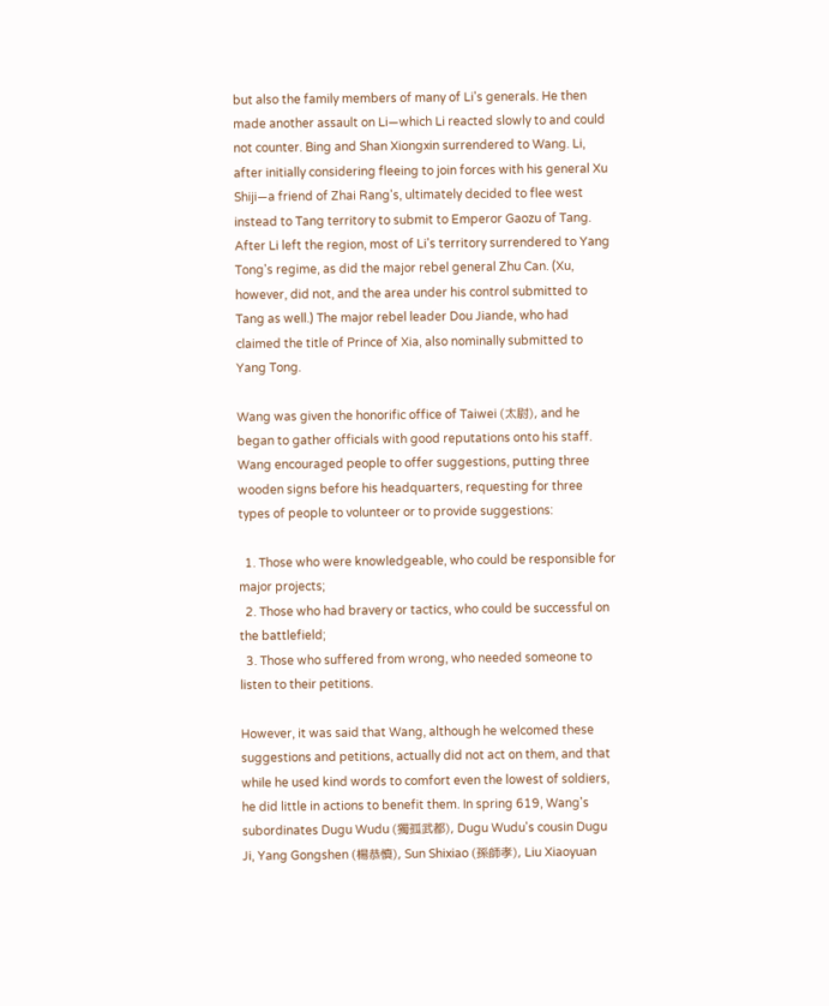but also the family members of many of Li's generals. He then made another assault on Li—which Li reacted slowly to and could not counter. Bing and Shan Xiongxin surrendered to Wang. Li, after initially considering fleeing to join forces with his general Xu Shiji—a friend of Zhai Rang's, ultimately decided to flee west instead to Tang territory to submit to Emperor Gaozu of Tang. After Li left the region, most of Li's territory surrendered to Yang Tong's regime, as did the major rebel general Zhu Can. (Xu, however, did not, and the area under his control submitted to Tang as well.) The major rebel leader Dou Jiande, who had claimed the title of Prince of Xia, also nominally submitted to Yang Tong.

Wang was given the honorific office of Taiwei (太尉), and he began to gather officials with good reputations onto his staff. Wang encouraged people to offer suggestions, putting three wooden signs before his headquarters, requesting for three types of people to volunteer or to provide suggestions:

  1. Those who were knowledgeable, who could be responsible for major projects;
  2. Those who had bravery or tactics, who could be successful on the battlefield;
  3. Those who suffered from wrong, who needed someone to listen to their petitions.

However, it was said that Wang, although he welcomed these suggestions and petitions, actually did not act on them, and that while he used kind words to comfort even the lowest of soldiers, he did little in actions to benefit them. In spring 619, Wang's subordinates Dugu Wudu (獨孤武都), Dugu Wudu's cousin Dugu Ji, Yang Gongshen (楊恭慎), Sun Shixiao (孫師孝), Liu Xiaoyuan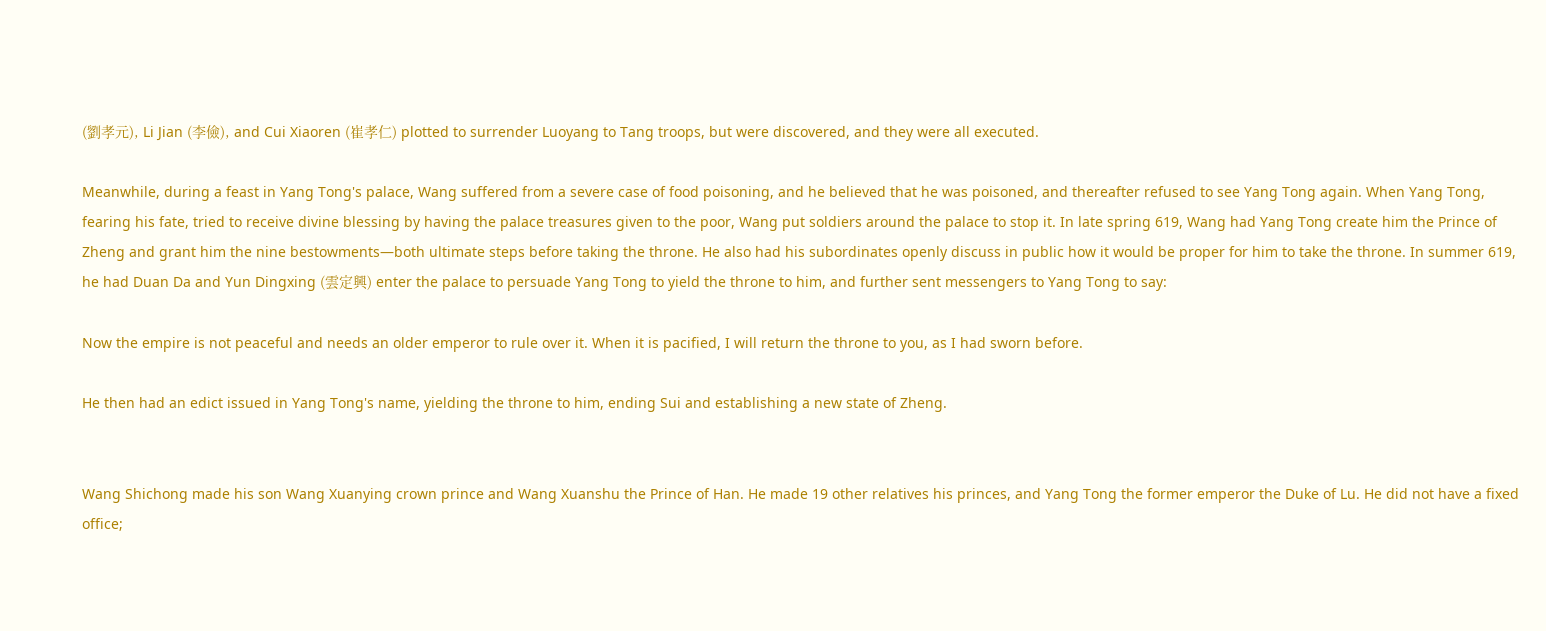(劉孝元), Li Jian (李儉), and Cui Xiaoren (崔孝仁) plotted to surrender Luoyang to Tang troops, but were discovered, and they were all executed.

Meanwhile, during a feast in Yang Tong's palace, Wang suffered from a severe case of food poisoning, and he believed that he was poisoned, and thereafter refused to see Yang Tong again. When Yang Tong, fearing his fate, tried to receive divine blessing by having the palace treasures given to the poor, Wang put soldiers around the palace to stop it. In late spring 619, Wang had Yang Tong create him the Prince of Zheng and grant him the nine bestowments—both ultimate steps before taking the throne. He also had his subordinates openly discuss in public how it would be proper for him to take the throne. In summer 619, he had Duan Da and Yun Dingxing (雲定興) enter the palace to persuade Yang Tong to yield the throne to him, and further sent messengers to Yang Tong to say:

Now the empire is not peaceful and needs an older emperor to rule over it. When it is pacified, I will return the throne to you, as I had sworn before.

He then had an edict issued in Yang Tong's name, yielding the throne to him, ending Sui and establishing a new state of Zheng.


Wang Shichong made his son Wang Xuanying crown prince and Wang Xuanshu the Prince of Han. He made 19 other relatives his princes, and Yang Tong the former emperor the Duke of Lu. He did not have a fixed office;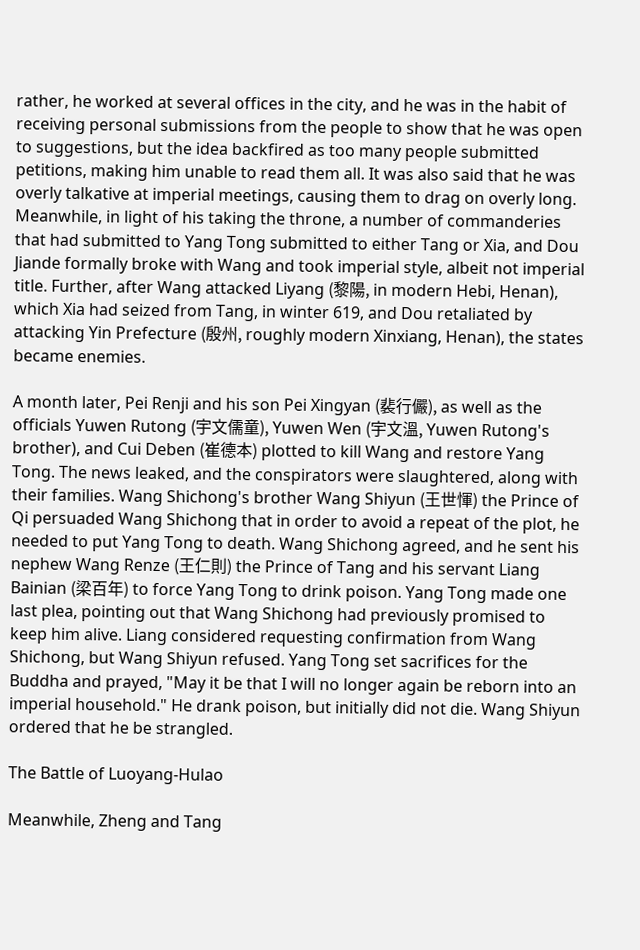rather, he worked at several offices in the city, and he was in the habit of receiving personal submissions from the people to show that he was open to suggestions, but the idea backfired as too many people submitted petitions, making him unable to read them all. It was also said that he was overly talkative at imperial meetings, causing them to drag on overly long. Meanwhile, in light of his taking the throne, a number of commanderies that had submitted to Yang Tong submitted to either Tang or Xia, and Dou Jiande formally broke with Wang and took imperial style, albeit not imperial title. Further, after Wang attacked Liyang (黎陽, in modern Hebi, Henan), which Xia had seized from Tang, in winter 619, and Dou retaliated by attacking Yin Prefecture (殷州, roughly modern Xinxiang, Henan), the states became enemies.

A month later, Pei Renji and his son Pei Xingyan (裴行儼), as well as the officials Yuwen Rutong (宇文儒童), Yuwen Wen (宇文溫, Yuwen Rutong's brother), and Cui Deben (崔德本) plotted to kill Wang and restore Yang Tong. The news leaked, and the conspirators were slaughtered, along with their families. Wang Shichong's brother Wang Shiyun (王世惲) the Prince of Qi persuaded Wang Shichong that in order to avoid a repeat of the plot, he needed to put Yang Tong to death. Wang Shichong agreed, and he sent his nephew Wang Renze (王仁則) the Prince of Tang and his servant Liang Bainian (梁百年) to force Yang Tong to drink poison. Yang Tong made one last plea, pointing out that Wang Shichong had previously promised to keep him alive. Liang considered requesting confirmation from Wang Shichong, but Wang Shiyun refused. Yang Tong set sacrifices for the Buddha and prayed, "May it be that I will no longer again be reborn into an imperial household." He drank poison, but initially did not die. Wang Shiyun ordered that he be strangled.

The Battle of Luoyang-Hulao

Meanwhile, Zheng and Tang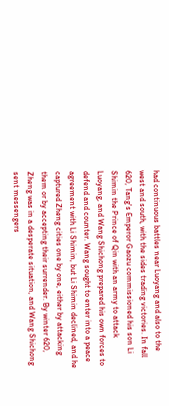had continuous battles near Luoyang and also to the west and south, with the sides trading victories. In fall 620, Tang's Emperor Gaozu commissioned his son Li Shimin the Prince of Qin with an army to attack Luoyang, and Wang Shichong prepared his own forces to defend and counter. Wang sought to enter into a peace agreement with Li Shimin, but Li Shimin declined, and he captured Zheng cities one by one, either by attacking them or by accepting their surrender. By winter 620, Zheng was in a desperate situation, and Wang Shichong sent messengers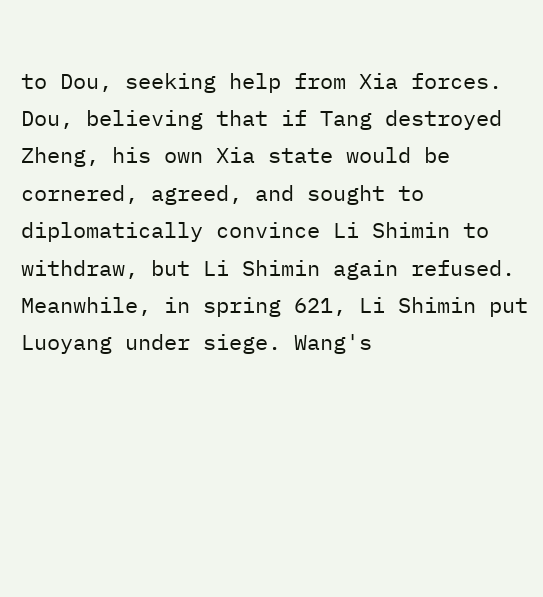to Dou, seeking help from Xia forces. Dou, believing that if Tang destroyed Zheng, his own Xia state would be cornered, agreed, and sought to diplomatically convince Li Shimin to withdraw, but Li Shimin again refused. Meanwhile, in spring 621, Li Shimin put Luoyang under siege. Wang's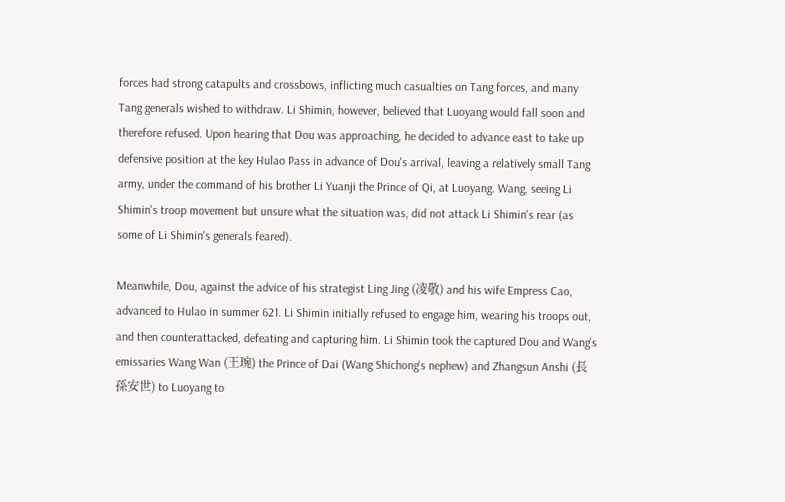forces had strong catapults and crossbows, inflicting much casualties on Tang forces, and many Tang generals wished to withdraw. Li Shimin, however, believed that Luoyang would fall soon and therefore refused. Upon hearing that Dou was approaching, he decided to advance east to take up defensive position at the key Hulao Pass in advance of Dou's arrival, leaving a relatively small Tang army, under the command of his brother Li Yuanji the Prince of Qi, at Luoyang. Wang, seeing Li Shimin's troop movement but unsure what the situation was, did not attack Li Shimin's rear (as some of Li Shimin's generals feared).

Meanwhile, Dou, against the advice of his strategist Ling Jing (凌敬) and his wife Empress Cao, advanced to Hulao in summer 621. Li Shimin initially refused to engage him, wearing his troops out, and then counterattacked, defeating and capturing him. Li Shimin took the captured Dou and Wang's emissaries Wang Wan (王琬) the Prince of Dai (Wang Shichong's nephew) and Zhangsun Anshi (長孫安世) to Luoyang to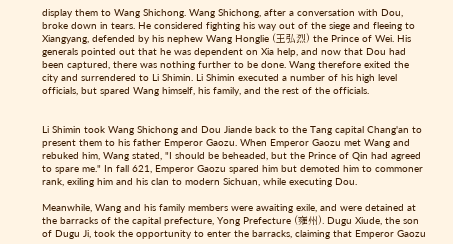display them to Wang Shichong. Wang Shichong, after a conversation with Dou, broke down in tears. He considered fighting his way out of the siege and fleeing to Xiangyang, defended by his nephew Wang Honglie (王弘烈) the Prince of Wei. His generals pointed out that he was dependent on Xia help, and now that Dou had been captured, there was nothing further to be done. Wang therefore exited the city and surrendered to Li Shimin. Li Shimin executed a number of his high level officials, but spared Wang himself, his family, and the rest of the officials.


Li Shimin took Wang Shichong and Dou Jiande back to the Tang capital Chang'an to present them to his father Emperor Gaozu. When Emperor Gaozu met Wang and rebuked him, Wang stated, "I should be beheaded, but the Prince of Qin had agreed to spare me." In fall 621, Emperor Gaozu spared him but demoted him to commoner rank, exiling him and his clan to modern Sichuan, while executing Dou.

Meanwhile, Wang and his family members were awaiting exile, and were detained at the barracks of the capital prefecture, Yong Prefecture (雍州). Dugu Xiude, the son of Dugu Ji, took the opportunity to enter the barracks, claiming that Emperor Gaozu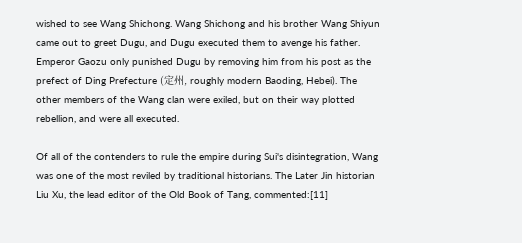wished to see Wang Shichong. Wang Shichong and his brother Wang Shiyun came out to greet Dugu, and Dugu executed them to avenge his father. Emperor Gaozu only punished Dugu by removing him from his post as the prefect of Ding Prefecture (定州, roughly modern Baoding, Hebei). The other members of the Wang clan were exiled, but on their way plotted rebellion, and were all executed.

Of all of the contenders to rule the empire during Sui's disintegration, Wang was one of the most reviled by traditional historians. The Later Jin historian Liu Xu, the lead editor of the Old Book of Tang, commented:[11]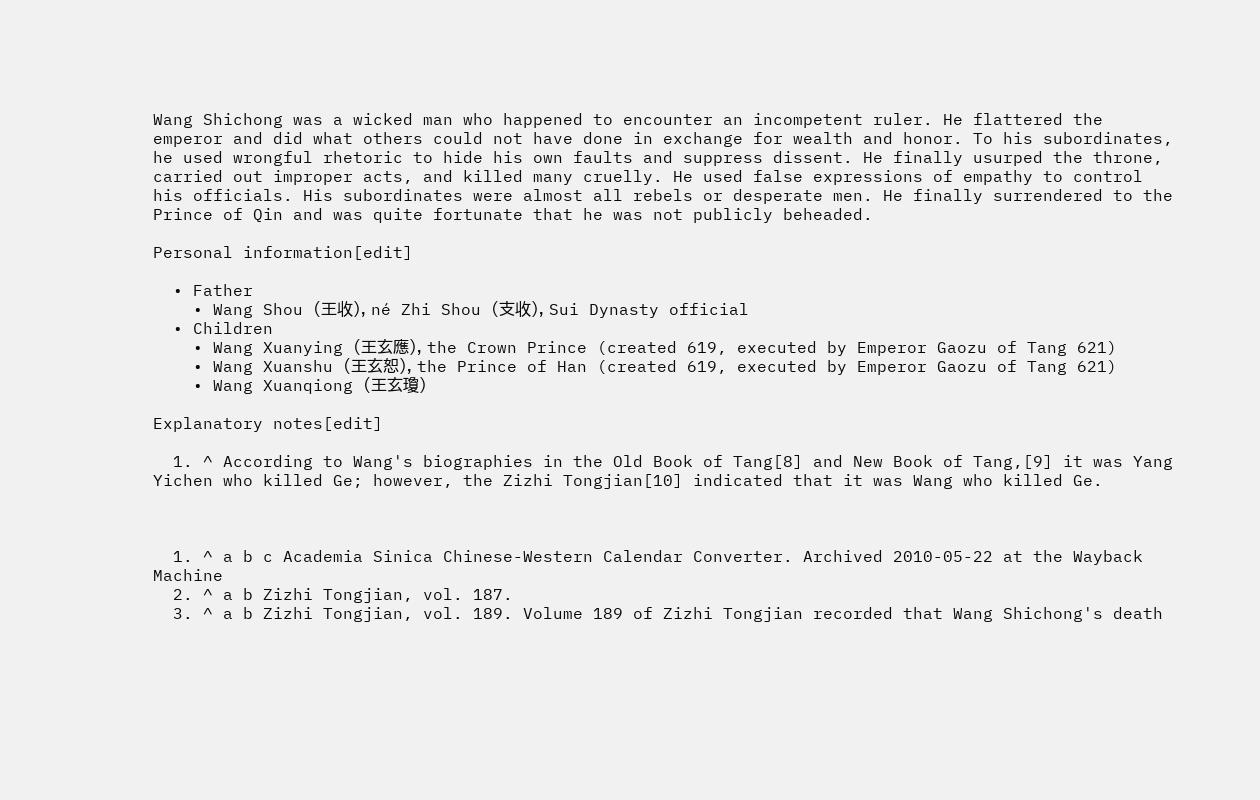Wang Shichong was a wicked man who happened to encounter an incompetent ruler. He flattered the emperor and did what others could not have done in exchange for wealth and honor. To his subordinates, he used wrongful rhetoric to hide his own faults and suppress dissent. He finally usurped the throne, carried out improper acts, and killed many cruelly. He used false expressions of empathy to control his officials. His subordinates were almost all rebels or desperate men. He finally surrendered to the Prince of Qin and was quite fortunate that he was not publicly beheaded.

Personal information[edit]

  • Father
    • Wang Shou (王收), né Zhi Shou (支收), Sui Dynasty official
  • Children
    • Wang Xuanying (王玄應), the Crown Prince (created 619, executed by Emperor Gaozu of Tang 621)
    • Wang Xuanshu (王玄恕), the Prince of Han (created 619, executed by Emperor Gaozu of Tang 621)
    • Wang Xuanqiong (王玄瓊)

Explanatory notes[edit]

  1. ^ According to Wang's biographies in the Old Book of Tang[8] and New Book of Tang,[9] it was Yang Yichen who killed Ge; however, the Zizhi Tongjian[10] indicated that it was Wang who killed Ge.



  1. ^ a b c Academia Sinica Chinese-Western Calendar Converter. Archived 2010-05-22 at the Wayback Machine
  2. ^ a b Zizhi Tongjian, vol. 187.
  3. ^ a b Zizhi Tongjian, vol. 189. Volume 189 of Zizhi Tongjian recorded that Wang Shichong's death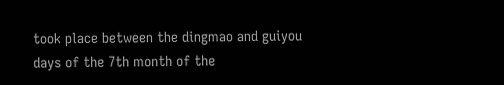took place between the dingmao and guiyou days of the 7th month of the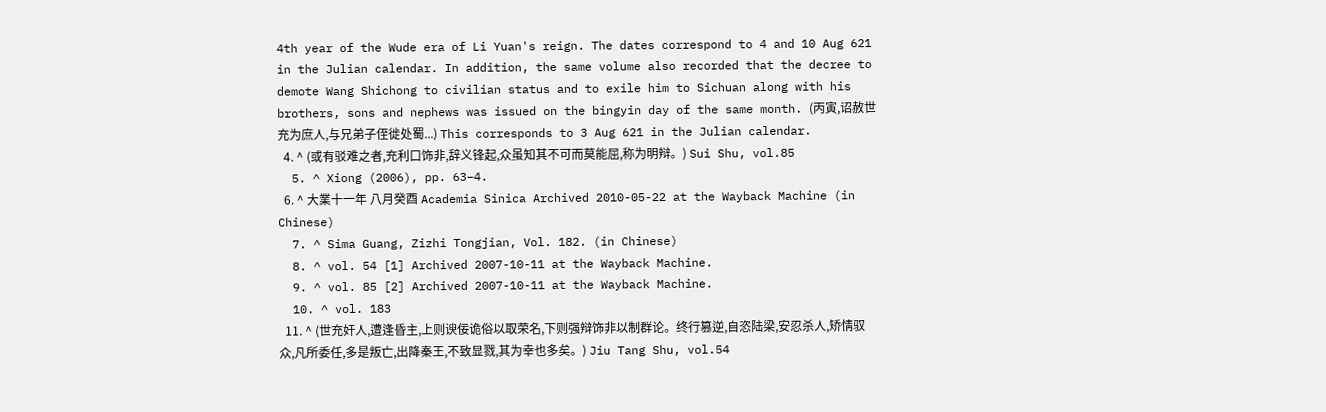4th year of the Wude era of Li Yuan's reign. The dates correspond to 4 and 10 Aug 621 in the Julian calendar. In addition, the same volume also recorded that the decree to demote Wang Shichong to civilian status and to exile him to Sichuan along with his brothers, sons and nephews was issued on the bingyin day of the same month. (丙寅,诏赦世充为庶人,与兄弟子侄徙处蜀...) This corresponds to 3 Aug 621 in the Julian calendar.
  4. ^ (或有驳难之者,充利口饰非,辞义锋起,众虽知其不可而莫能屈,称为明辩。) Sui Shu, vol.85
  5. ^ Xiong (2006), pp. 63–4.
  6. ^ 大業十一年 八月癸酉 Academia Sinica Archived 2010-05-22 at the Wayback Machine (in Chinese)
  7. ^ Sima Guang, Zizhi Tongjian, Vol. 182. (in Chinese)
  8. ^ vol. 54 [1] Archived 2007-10-11 at the Wayback Machine.
  9. ^ vol. 85 [2] Archived 2007-10-11 at the Wayback Machine.
  10. ^ vol. 183
  11. ^ (世充奸人,遭逢昏主,上则谀佞诡俗以取荣名,下则强辩饰非以制群论。终行篡逆,自恣陆梁,安忍杀人,矫情驭众,凡所委任,多是叛亡,出降秦王,不致显戮,其为幸也多矣。) Jiu Tang Shu, vol.54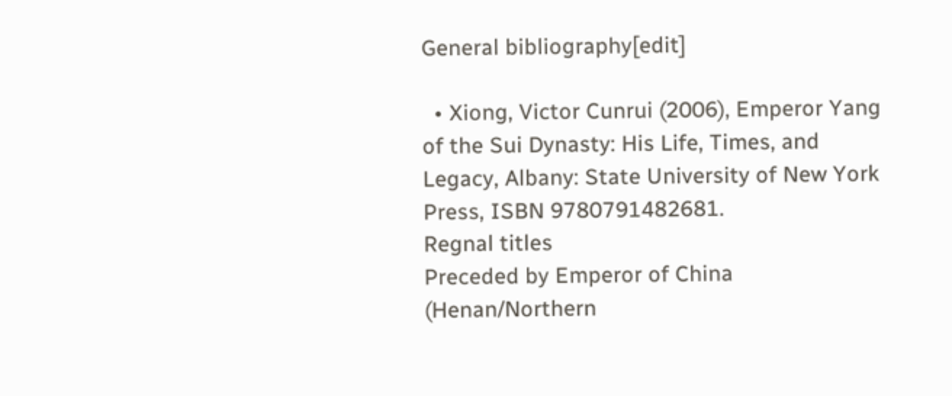General bibliography[edit]

  • Xiong, Victor Cunrui (2006), Emperor Yang of the Sui Dynasty: His Life, Times, and Legacy, Albany: State University of New York Press, ISBN 9780791482681.
Regnal titles
Preceded by Emperor of China (Henan/Northern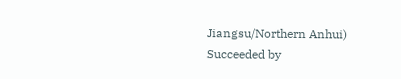Jiangsu/Northern Anhui)
Succeeded by